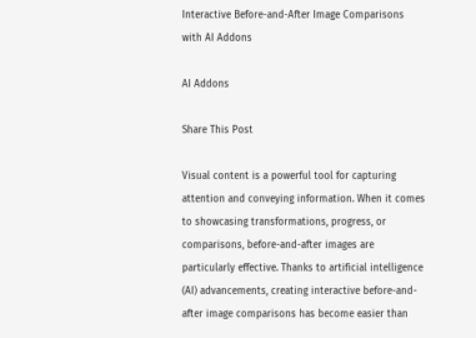Interactive Before-and-After Image Comparisons with AI Addons

AI Addons

Share This Post

Visual content is a powerful tool for capturing attention and conveying information. When it comes to showcasing transformations, progress, or comparisons, before-and-after images are particularly effective. Thanks to artificial intelligence (AI) advancements, creating interactive before-and-after image comparisons has become easier than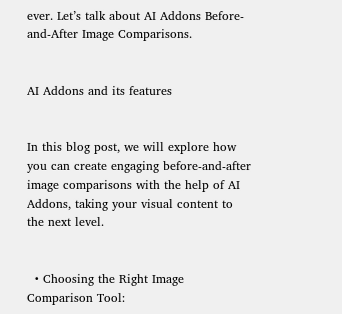ever. Let’s talk about AI Addons Before-and-After Image Comparisons.


AI Addons and its features


In this blog post, we will explore how you can create engaging before-and-after image comparisons with the help of AI Addons, taking your visual content to the next level.


  • Choosing the Right Image Comparison Tool: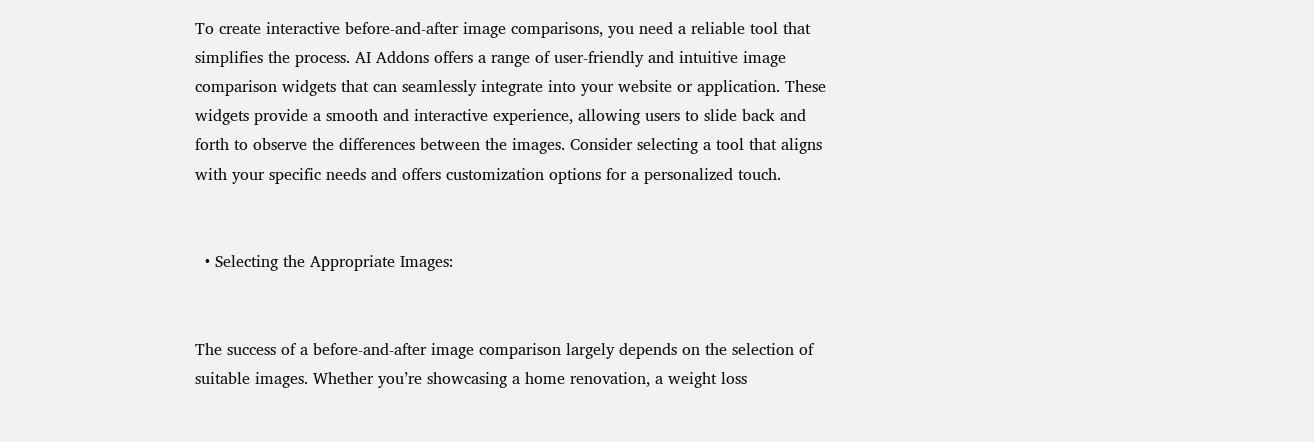To create interactive before-and-after image comparisons, you need a reliable tool that simplifies the process. AI Addons offers a range of user-friendly and intuitive image comparison widgets that can seamlessly integrate into your website or application. These widgets provide a smooth and interactive experience, allowing users to slide back and forth to observe the differences between the images. Consider selecting a tool that aligns with your specific needs and offers customization options for a personalized touch.


  • Selecting the Appropriate Images:


The success of a before-and-after image comparison largely depends on the selection of suitable images. Whether you’re showcasing a home renovation, a weight loss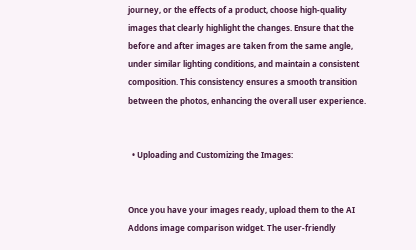journey, or the effects of a product, choose high-quality images that clearly highlight the changes. Ensure that the before and after images are taken from the same angle, under similar lighting conditions, and maintain a consistent composition. This consistency ensures a smooth transition between the photos, enhancing the overall user experience.


  • Uploading and Customizing the Images:


Once you have your images ready, upload them to the AI Addons image comparison widget. The user-friendly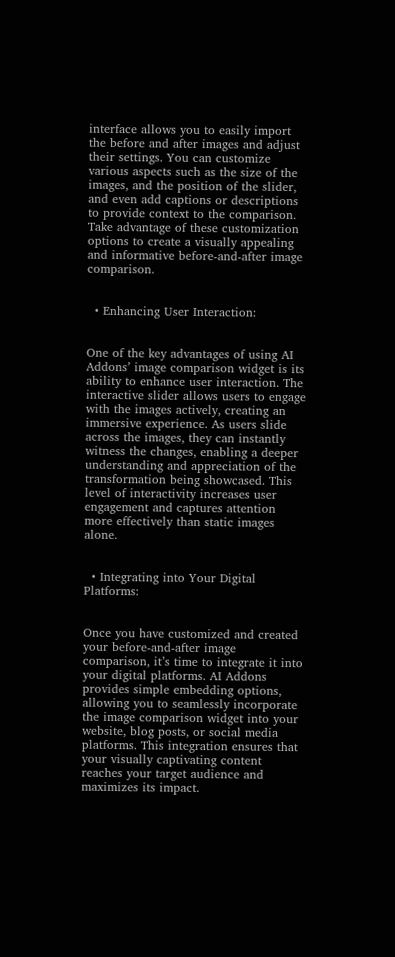interface allows you to easily import the before and after images and adjust their settings. You can customize various aspects such as the size of the images, and the position of the slider, and even add captions or descriptions to provide context to the comparison. Take advantage of these customization options to create a visually appealing and informative before-and-after image comparison.


  • Enhancing User Interaction:


One of the key advantages of using AI Addons’ image comparison widget is its ability to enhance user interaction. The interactive slider allows users to engage with the images actively, creating an immersive experience. As users slide across the images, they can instantly witness the changes, enabling a deeper understanding and appreciation of the transformation being showcased. This level of interactivity increases user engagement and captures attention more effectively than static images alone.


  • Integrating into Your Digital Platforms:


Once you have customized and created your before-and-after image comparison, it’s time to integrate it into your digital platforms. AI Addons provides simple embedding options, allowing you to seamlessly incorporate the image comparison widget into your website, blog posts, or social media platforms. This integration ensures that your visually captivating content reaches your target audience and maximizes its impact.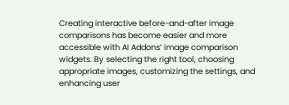Creating interactive before-and-after image comparisons has become easier and more accessible with AI Addons’ image comparison widgets. By selecting the right tool, choosing appropriate images, customizing the settings, and enhancing user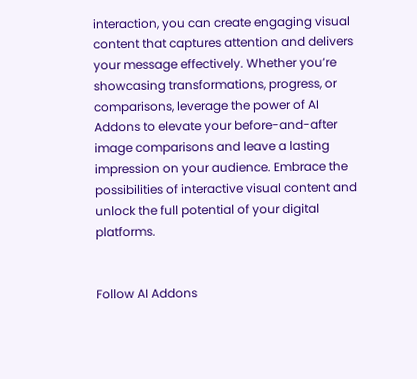interaction, you can create engaging visual content that captures attention and delivers your message effectively. Whether you’re showcasing transformations, progress, or comparisons, leverage the power of AI Addons to elevate your before-and-after image comparisons and leave a lasting impression on your audience. Embrace the possibilities of interactive visual content and unlock the full potential of your digital platforms.


Follow AI Addons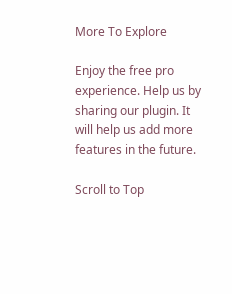More To Explore

Enjoy the free pro experience. Help us by sharing our plugin. It will help us add more features in the future.

Scroll to Top